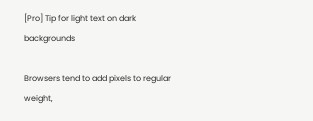[Pro] Tip for light text on dark backgrounds

Browsers tend to add pixels to regular weight,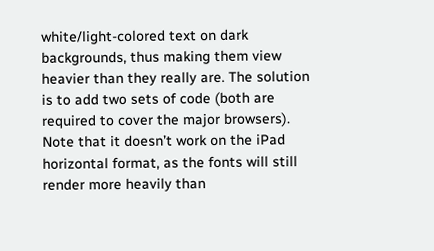white/light-colored text on dark backgrounds, thus making them view heavier than they really are. The solution is to add two sets of code (both are required to cover the major browsers). Note that it doesn’t work on the iPad horizontal format, as the fonts will still render more heavily than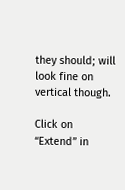they should; will look fine on vertical though.

Click on “Extend” in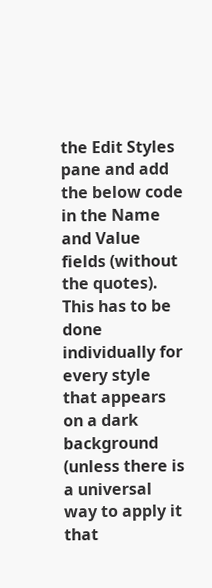the Edit Styles pane and add the below code in the Name and Value fields (without the quotes). This has to be done individually for every style that appears on a dark background (unless there is a universal way to apply it that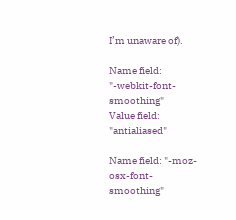I’m unaware of).

Name field: "-webkit-font-smoothing"
Value field: "antialiased"

Name field: "-moz-osx-font-smoothing"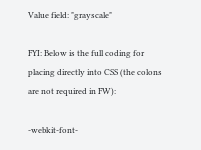Value field: "grayscale"

FYI: Below is the full coding for placing directly into CSS (the colons are not required in FW):

-webkit-font-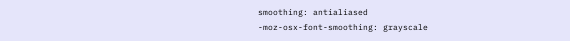smoothing: antialiased
-moz-osx-font-smoothing: grayscale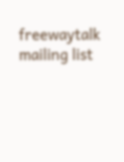freewaytalk mailing list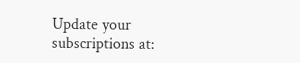Update your subscriptions at: